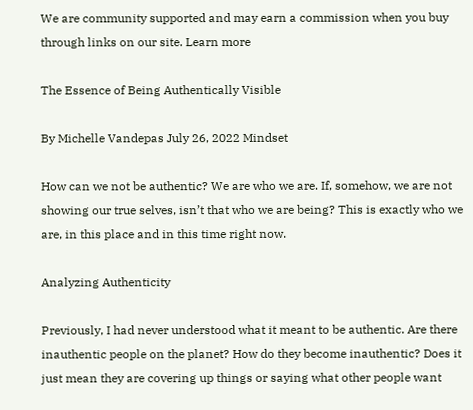We are community supported and may earn a commission when you buy through links on our site. Learn more

The Essence of Being Authentically Visible

By Michelle Vandepas July 26, 2022 Mindset

How can we not be authentic? We are who we are. If, somehow, we are not showing our true selves, isn’t that who we are being? This is exactly who we are, in this place and in this time right now.

Analyzing Authenticity

Previously, I had never understood what it meant to be authentic. Are there inauthentic people on the planet? How do they become inauthentic? Does it just mean they are covering up things or saying what other people want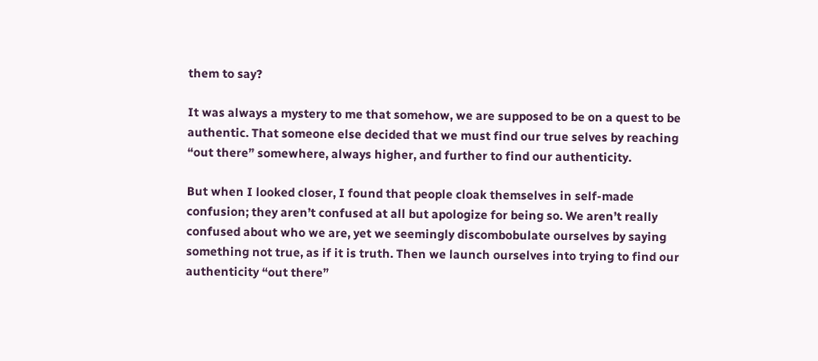them to say?

It was always a mystery to me that somehow, we are supposed to be on a quest to be authentic. That someone else decided that we must find our true selves by reaching “out there” somewhere, always higher, and further to find our authenticity.

But when I looked closer, I found that people cloak themselves in self-made confusion; they aren’t confused at all but apologize for being so. We aren’t really confused about who we are, yet we seemingly discombobulate ourselves by saying something not true, as if it is truth. Then we launch ourselves into trying to find our authenticity “out there”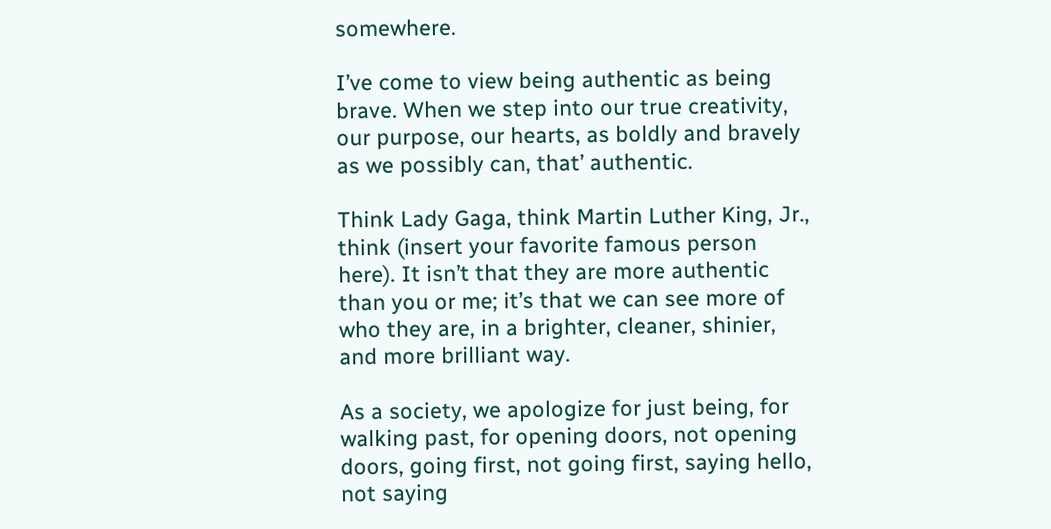somewhere.

I’ve come to view being authentic as being brave. When we step into our true creativity, our purpose, our hearts, as boldly and bravely as we possibly can, that’ authentic.

Think Lady Gaga, think Martin Luther King, Jr., think (insert your favorite famous person here). It isn’t that they are more authentic than you or me; it’s that we can see more of who they are, in a brighter, cleaner, shinier, and more brilliant way.

As a society, we apologize for just being, for walking past, for opening doors, not opening doors, going first, not going first, saying hello, not saying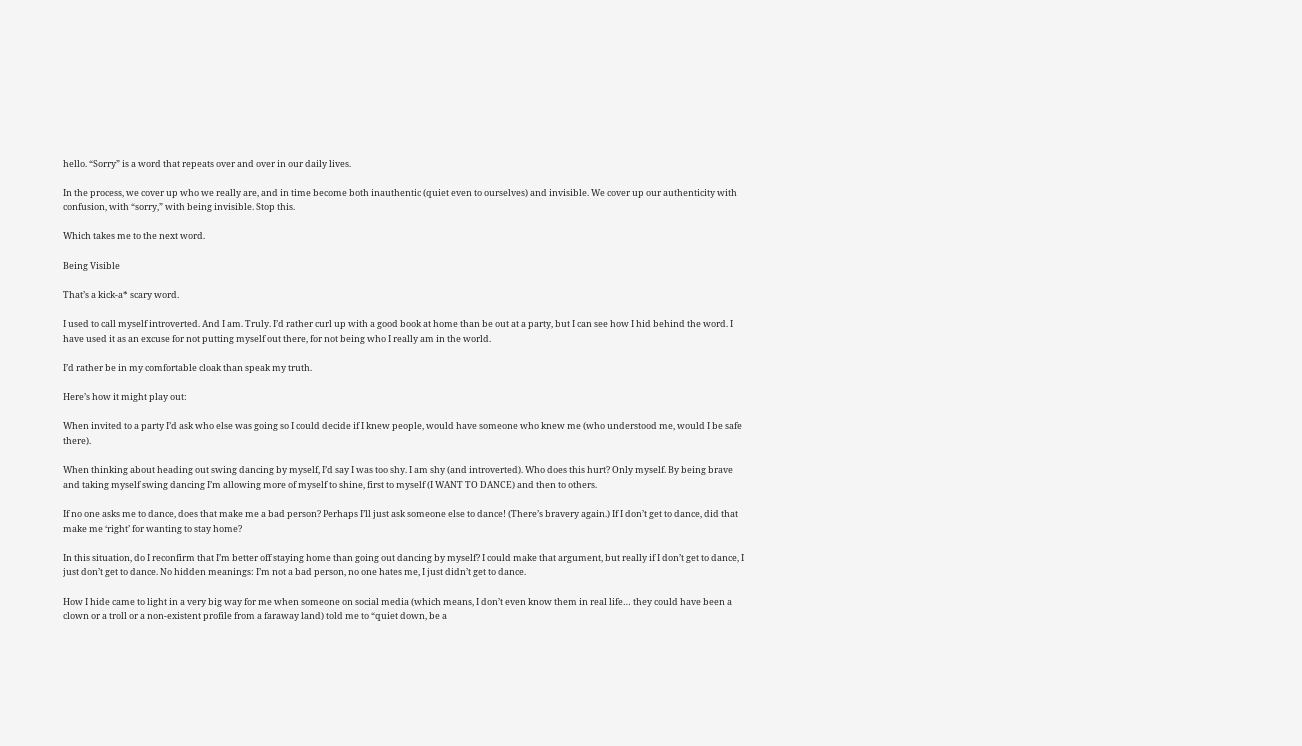hello. “Sorry” is a word that repeats over and over in our daily lives.

In the process, we cover up who we really are, and in time become both inauthentic (quiet even to ourselves) and invisible. We cover up our authenticity with confusion, with “sorry,” with being invisible. Stop this.

Which takes me to the next word.

Being Visible

That’s a kick-a* scary word.

I used to call myself introverted. And I am. Truly. I’d rather curl up with a good book at home than be out at a party, but I can see how I hid behind the word. I have used it as an excuse for not putting myself out there, for not being who I really am in the world.

I’d rather be in my comfortable cloak than speak my truth.

Here’s how it might play out:

When invited to a party I’d ask who else was going so I could decide if I knew people, would have someone who knew me (who understood me, would I be safe there).

When thinking about heading out swing dancing by myself, I’d say I was too shy. I am shy (and introverted). Who does this hurt? Only myself. By being brave and taking myself swing dancing I’m allowing more of myself to shine, first to myself (I WANT TO DANCE) and then to others.

If no one asks me to dance, does that make me a bad person? Perhaps I’ll just ask someone else to dance! (There’s bravery again.) If I don’t get to dance, did that make me ‘right’ for wanting to stay home?

In this situation, do I reconfirm that I’m better off staying home than going out dancing by myself? I could make that argument, but really if I don’t get to dance, I just don’t get to dance. No hidden meanings: I’m not a bad person, no one hates me, I just didn’t get to dance.

How I hide came to light in a very big way for me when someone on social media (which means, I don’t even know them in real life… they could have been a clown or a troll or a non-existent profile from a faraway land) told me to “quiet down, be a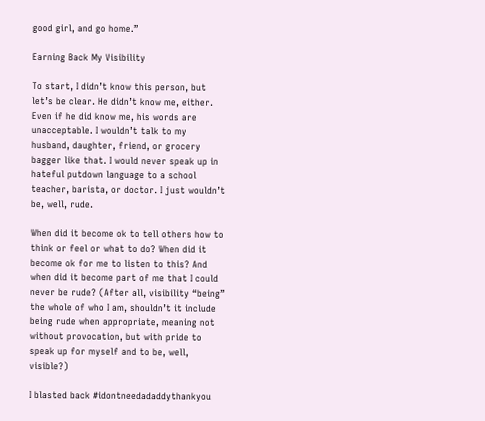good girl, and go home.”

Earning Back My Visibility

To start, I didn’t know this person, but let’s be clear. He didn’t know me, either. Even if he did know me, his words are unacceptable. I wouldn’t talk to my husband, daughter, friend, or grocery bagger like that. I would never speak up in hateful putdown language to a school teacher, barista, or doctor. I just wouldn’t be, well, rude.

When did it become ok to tell others how to think or feel or what to do? When did it become ok for me to listen to this? And when did it become part of me that I could never be rude? (After all, visibility “being” the whole of who I am, shouldn’t it include being rude when appropriate, meaning not without provocation, but with pride to speak up for myself and to be, well, visible?)

I blasted back #idontneedadaddythankyou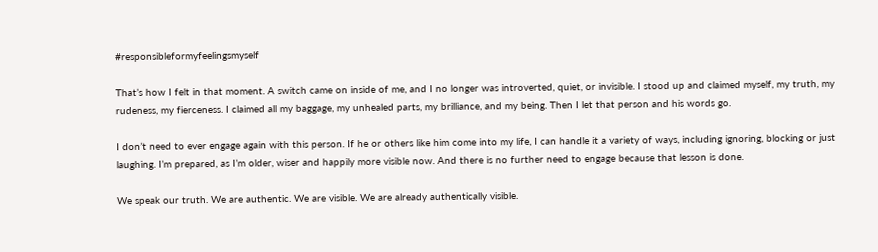#responsibleformyfeelingsmyself

That’s how I felt in that moment. A switch came on inside of me, and I no longer was introverted, quiet, or invisible. I stood up and claimed myself, my truth, my rudeness, my fierceness. I claimed all my baggage, my unhealed parts, my brilliance, and my being. Then I let that person and his words go.

I don’t need to ever engage again with this person. If he or others like him come into my life, I can handle it a variety of ways, including ignoring, blocking or just laughing. I’m prepared, as I’m older, wiser and happily more visible now. And there is no further need to engage because that lesson is done.

We speak our truth. We are authentic. We are visible. We are already authentically visible.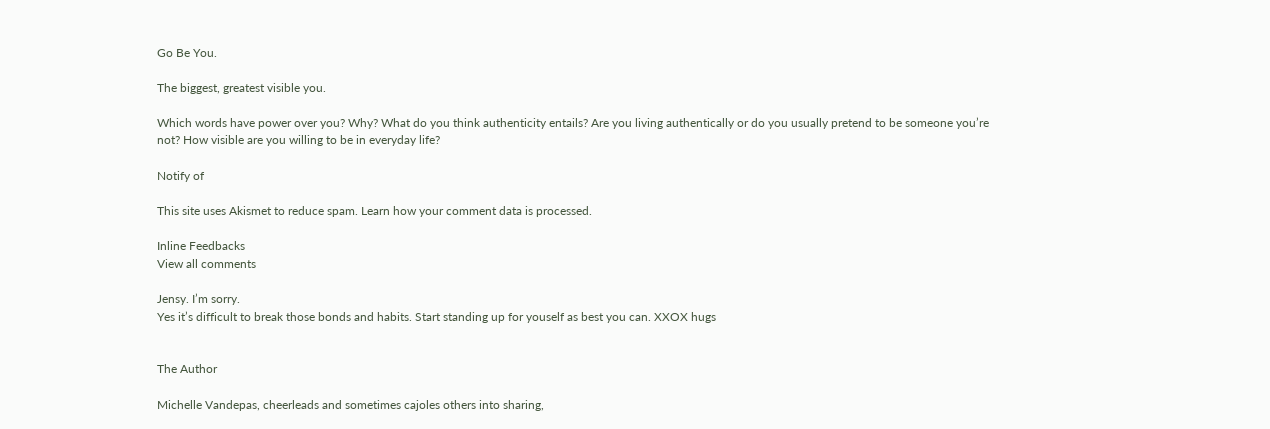Go Be You.

The biggest, greatest visible you.

Which words have power over you? Why? What do you think authenticity entails? Are you living authentically or do you usually pretend to be someone you’re not? How visible are you willing to be in everyday life?

Notify of

This site uses Akismet to reduce spam. Learn how your comment data is processed.

Inline Feedbacks
View all comments

Jensy. I’m sorry.
Yes it’s difficult to break those bonds and habits. Start standing up for youself as best you can. XXOX hugs


The Author

Michelle Vandepas, cheerleads and sometimes cajoles others into sharing,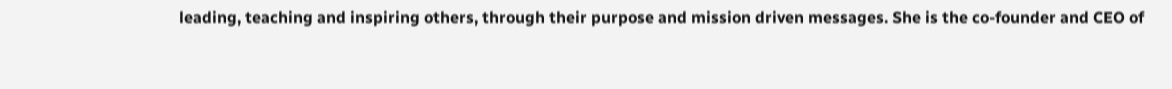leading, teaching and inspiring others, through their purpose and mission driven messages. She is the co-founder and CEO of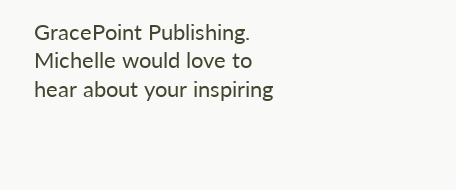GracePoint Publishing. Michelle would love to hear about your inspiring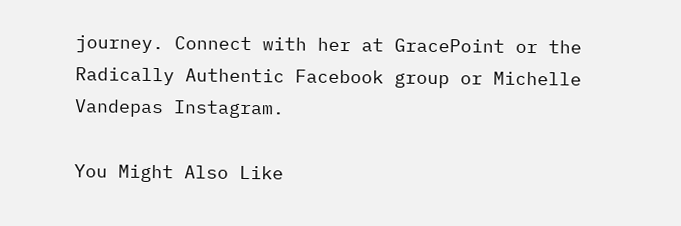journey. Connect with her at GracePoint or the Radically Authentic Facebook group or Michelle Vandepas Instagram.

You Might Also Like